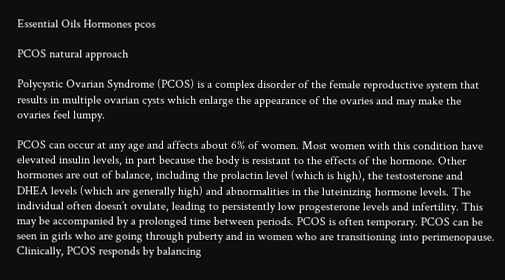Essential Oils Hormones pcos

PCOS natural approach

Polycystic Ovarian Syndrome (PCOS) is a complex disorder of the female reproductive system that results in multiple ovarian cysts which enlarge the appearance of the ovaries and may make the ovaries feel lumpy.

PCOS can occur at any age and affects about 6% of women. Most women with this condition have elevated insulin levels, in part because the body is resistant to the effects of the hormone. Other hormones are out of balance, including the prolactin level (which is high), the testosterone and DHEA levels (which are generally high) and abnormalities in the luteinizing hormone levels. The individual often doesn’t ovulate, leading to persistently low progesterone levels and infertility. This may be accompanied by a prolonged time between periods. PCOS is often temporary. PCOS can be seen in girls who are going through puberty and in women who are transitioning into perimenopause. Clinically, PCOS responds by balancing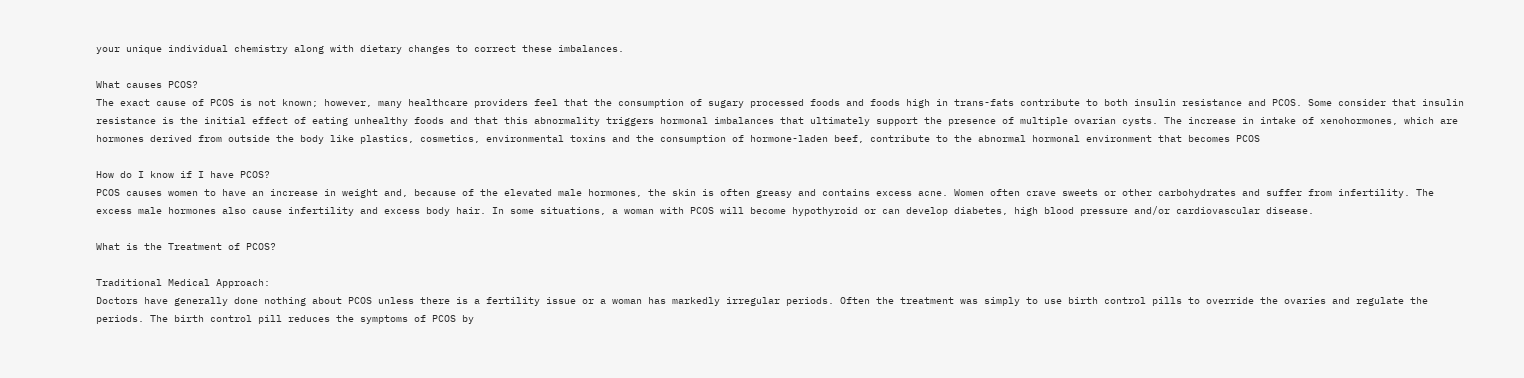your unique individual chemistry along with dietary changes to correct these imbalances.

What causes PCOS?
The exact cause of PCOS is not known; however, many healthcare providers feel that the consumption of sugary processed foods and foods high in trans-fats contribute to both insulin resistance and PCOS. Some consider that insulin resistance is the initial effect of eating unhealthy foods and that this abnormality triggers hormonal imbalances that ultimately support the presence of multiple ovarian cysts. The increase in intake of xenohormones, which are hormones derived from outside the body like plastics, cosmetics, environmental toxins and the consumption of hormone-laden beef, contribute to the abnormal hormonal environment that becomes PCOS

How do I know if I have PCOS?
PCOS causes women to have an increase in weight and, because of the elevated male hormones, the skin is often greasy and contains excess acne. Women often crave sweets or other carbohydrates and suffer from infertility. The excess male hormones also cause infertility and excess body hair. In some situations, a woman with PCOS will become hypothyroid or can develop diabetes, high blood pressure and/or cardiovascular disease.

What is the Treatment of PCOS?

Traditional Medical Approach:
Doctors have generally done nothing about PCOS unless there is a fertility issue or a woman has markedly irregular periods. Often the treatment was simply to use birth control pills to override the ovaries and regulate the periods. The birth control pill reduces the symptoms of PCOS by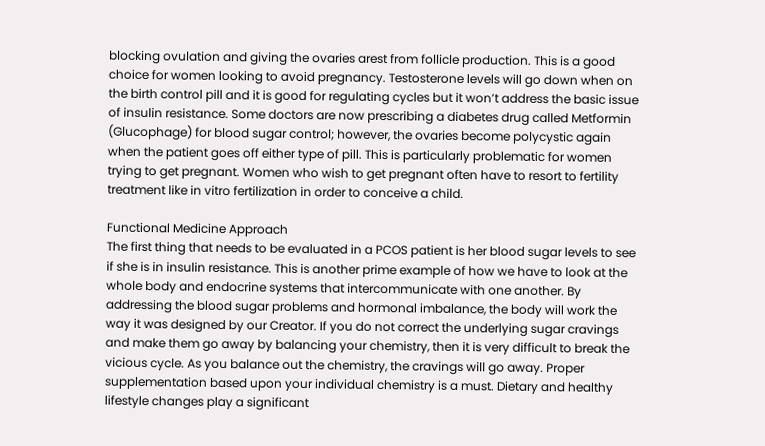blocking ovulation and giving the ovaries arest from follicle production. This is a good choice for women looking to avoid pregnancy. Testosterone levels will go down when on the birth control pill and it is good for regulating cycles but it won’t address the basic issue of insulin resistance. Some doctors are now prescribing a diabetes drug called Metformin (Glucophage) for blood sugar control; however, the ovaries become polycystic again when the patient goes off either type of pill. This is particularly problematic for women trying to get pregnant. Women who wish to get pregnant often have to resort to fertility treatment like in vitro fertilization in order to conceive a child.

Functional Medicine Approach
The first thing that needs to be evaluated in a PCOS patient is her blood sugar levels to see if she is in insulin resistance. This is another prime example of how we have to look at the whole body and endocrine systems that intercommunicate with one another. By addressing the blood sugar problems and hormonal imbalance, the body will work the way it was designed by our Creator. If you do not correct the underlying sugar cravings and make them go away by balancing your chemistry, then it is very difficult to break the vicious cycle. As you balance out the chemistry, the cravings will go away. Proper supplementation based upon your individual chemistry is a must. Dietary and healthy lifestyle changes play a significant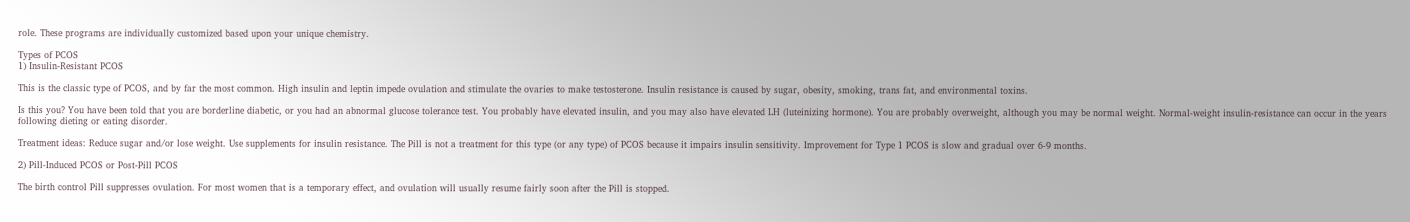role. These programs are individually customized based upon your unique chemistry.

Types of PCOS
1) Insulin-Resistant PCOS

This is the classic type of PCOS, and by far the most common. High insulin and leptin impede ovulation and stimulate the ovaries to make testosterone. Insulin resistance is caused by sugar, obesity, smoking, trans fat, and environmental toxins.

Is this you? You have been told that you are borderline diabetic, or you had an abnormal glucose tolerance test. You probably have elevated insulin, and you may also have elevated LH (luteinizing hormone). You are probably overweight, although you may be normal weight. Normal-weight insulin-resistance can occur in the years following dieting or eating disorder.

Treatment ideas: Reduce sugar and/or lose weight. Use supplements for insulin resistance. The Pill is not a treatment for this type (or any type) of PCOS because it impairs insulin sensitivity. Improvement for Type 1 PCOS is slow and gradual over 6-9 months.

2) Pill-Induced PCOS or Post-Pill PCOS

The birth control Pill suppresses ovulation. For most women that is a temporary effect, and ovulation will usually resume fairly soon after the Pill is stopped.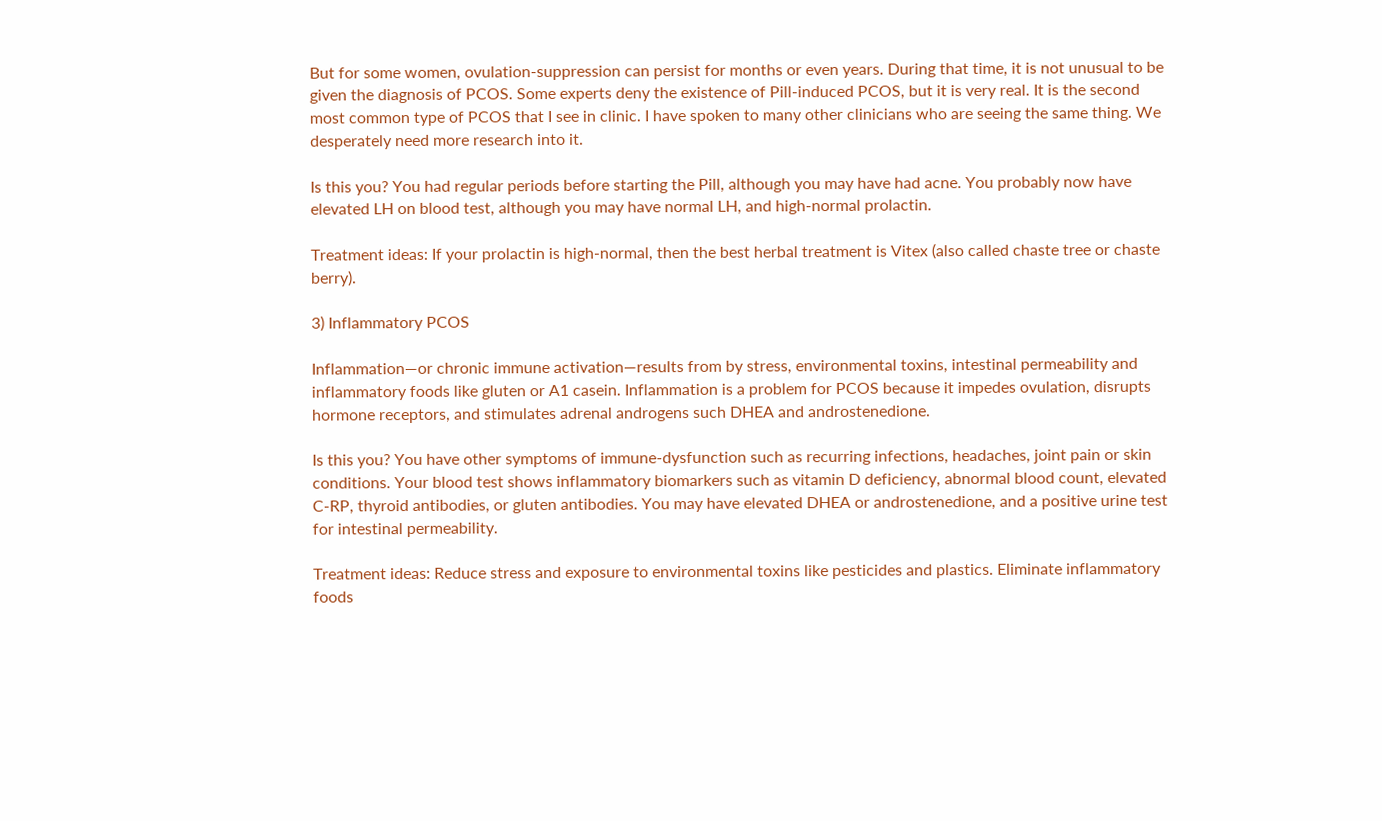But for some women, ovulation-suppression can persist for months or even years. During that time, it is not unusual to be given the diagnosis of PCOS. Some experts deny the existence of Pill-induced PCOS, but it is very real. It is the second most common type of PCOS that I see in clinic. I have spoken to many other clinicians who are seeing the same thing. We desperately need more research into it.

Is this you? You had regular periods before starting the Pill, although you may have had acne. You probably now have elevated LH on blood test, although you may have normal LH, and high-normal prolactin.

Treatment ideas: If your prolactin is high-normal, then the best herbal treatment is Vitex (also called chaste tree or chaste berry).

3) Inflammatory PCOS

Inflammation—or chronic immune activation—results from by stress, environmental toxins, intestinal permeability and inflammatory foods like gluten or A1 casein. Inflammation is a problem for PCOS because it impedes ovulation, disrupts hormone receptors, and stimulates adrenal androgens such DHEA and androstenedione.

Is this you? You have other symptoms of immune-dysfunction such as recurring infections, headaches, joint pain or skin conditions. Your blood test shows inflammatory biomarkers such as vitamin D deficiency, abnormal blood count, elevated C-RP, thyroid antibodies, or gluten antibodies. You may have elevated DHEA or androstenedione, and a positive urine test for intestinal permeability.

Treatment ideas: Reduce stress and exposure to environmental toxins like pesticides and plastics. Eliminate inflammatory foods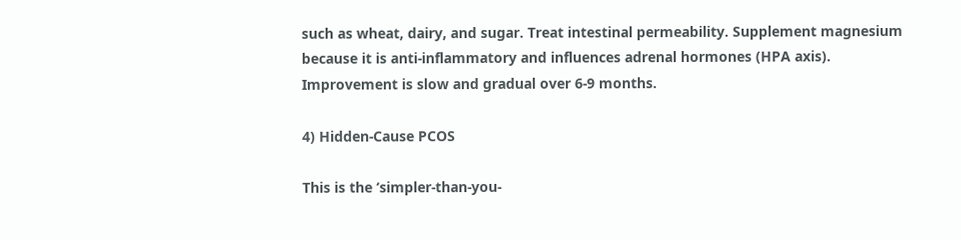such as wheat, dairy, and sugar. Treat intestinal permeability. Supplement magnesium because it is anti-inflammatory and influences adrenal hormones (HPA axis). Improvement is slow and gradual over 6-9 months.

4) Hidden-Cause PCOS

This is the ‘simpler-than-you-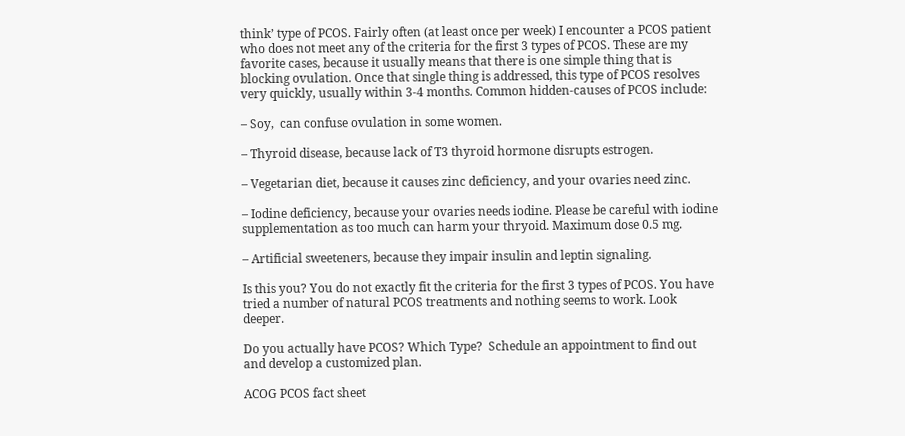think’ type of PCOS. Fairly often (at least once per week) I encounter a PCOS patient who does not meet any of the criteria for the first 3 types of PCOS. These are my favorite cases, because it usually means that there is one simple thing that is blocking ovulation. Once that single thing is addressed, this type of PCOS resolves very quickly, usually within 3-4 months. Common hidden-causes of PCOS include:

– Soy,  can confuse ovulation in some women.

– Thyroid disease, because lack of T3 thyroid hormone disrupts estrogen.

– Vegetarian diet, because it causes zinc deficiency, and your ovaries need zinc.

– Iodine deficiency, because your ovaries needs iodine. Please be careful with iodine supplementation as too much can harm your thryoid. Maximum dose 0.5 mg.

– Artificial sweeteners, because they impair insulin and leptin signaling.

Is this you? You do not exactly fit the criteria for the first 3 types of PCOS. You have tried a number of natural PCOS treatments and nothing seems to work. Look deeper.

Do you actually have PCOS? Which Type?  Schedule an appointment to find out and develop a customized plan.

ACOG PCOS fact sheet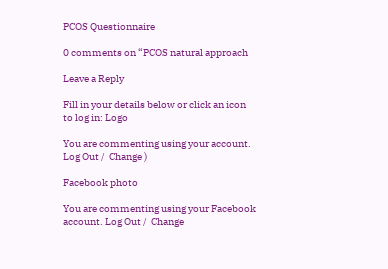PCOS Questionnaire

0 comments on “PCOS natural approach

Leave a Reply

Fill in your details below or click an icon to log in: Logo

You are commenting using your account. Log Out /  Change )

Facebook photo

You are commenting using your Facebook account. Log Out /  Change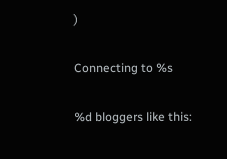)

Connecting to %s

%d bloggers like this: